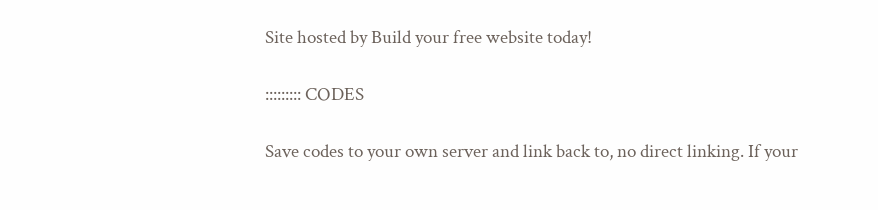Site hosted by Build your free website today!

::::::::: CODES

Save codes to your own server and link back to, no direct linking. If your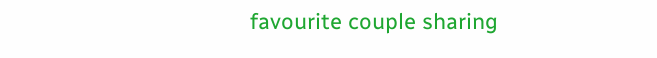favourite couple sharing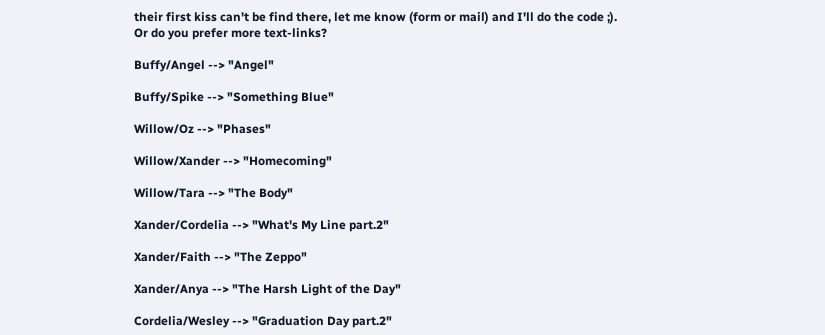their first kiss can't be find there, let me know (form or mail) and I'll do the code ;).
Or do you prefer more text-links?

Buffy/Angel --> "Angel"

Buffy/Spike --> "Something Blue"

Willow/Oz --> "Phases"

Willow/Xander --> "Homecoming"

Willow/Tara --> "The Body"

Xander/Cordelia --> "What's My Line part.2"

Xander/Faith --> "The Zeppo"

Xander/Anya --> "The Harsh Light of the Day"

Cordelia/Wesley --> "Graduation Day part.2"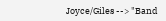Joyce/Giles --> "Band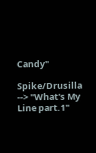Candy"

Spike/Drusilla --> "What's My Line part.1"